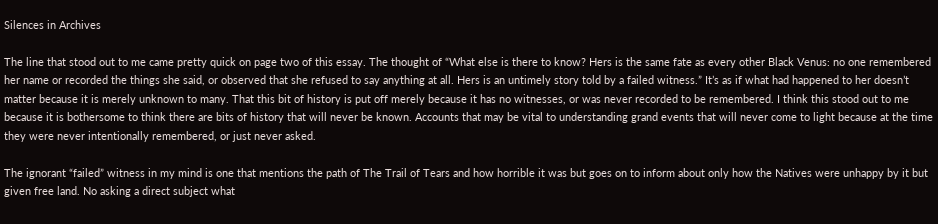Silences in Archives

The line that stood out to me came pretty quick on page two of this essay. The thought of “What else is there to know? Hers is the same fate as every other Black Venus: no one remembered her name or recorded the things she said, or observed that she refused to say anything at all. Hers is an untimely story told by a failed witness.” It’s as if what had happened to her doesn’t matter because it is merely unknown to many. That this bit of history is put off merely because it has no witnesses, or was never recorded to be remembered. I think this stood out to me because it is bothersome to think there are bits of history that will never be known. Accounts that may be vital to understanding grand events that will never come to light because at the time they were never intentionally remembered, or just never asked.

The ignorant “failed” witness in my mind is one that mentions the path of The Trail of Tears and how horrible it was but goes on to inform about only how the Natives were unhappy by it but given free land. No asking a direct subject what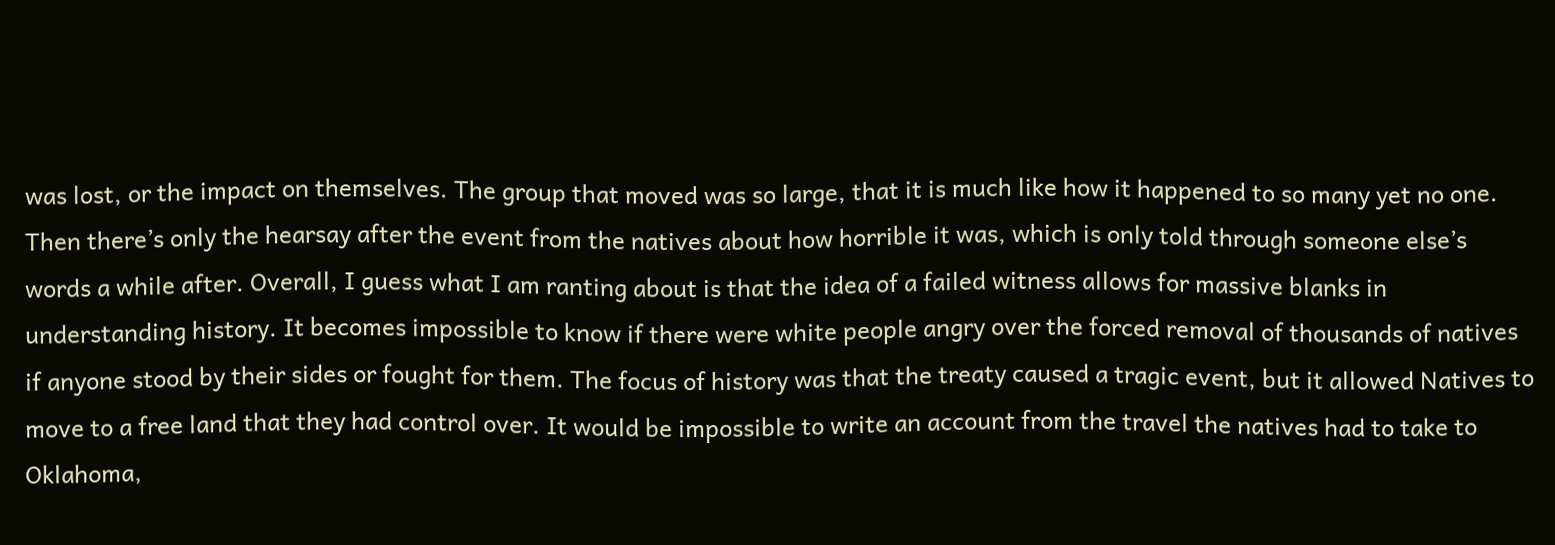was lost, or the impact on themselves. The group that moved was so large, that it is much like how it happened to so many yet no one. Then there’s only the hearsay after the event from the natives about how horrible it was, which is only told through someone else’s words a while after. Overall, I guess what I am ranting about is that the idea of a failed witness allows for massive blanks in understanding history. It becomes impossible to know if there were white people angry over the forced removal of thousands of natives if anyone stood by their sides or fought for them. The focus of history was that the treaty caused a tragic event, but it allowed Natives to move to a free land that they had control over. It would be impossible to write an account from the travel the natives had to take to Oklahoma,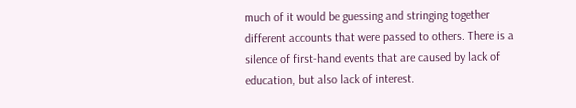much of it would be guessing and stringing together different accounts that were passed to others. There is a silence of first-hand events that are caused by lack of education, but also lack of interest.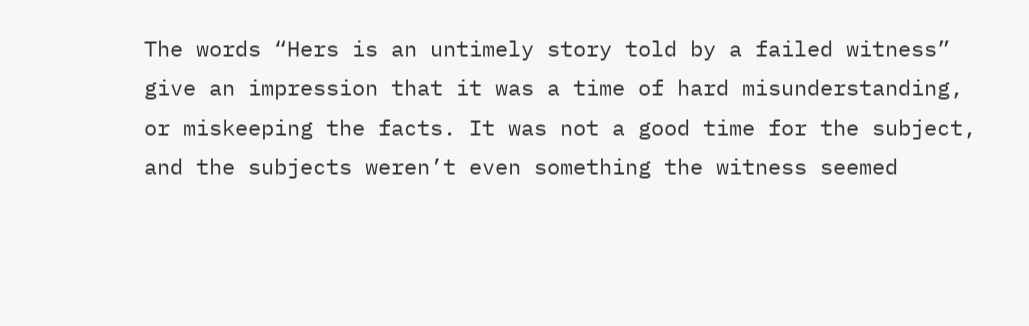The words “Hers is an untimely story told by a failed witness” give an impression that it was a time of hard misunderstanding, or miskeeping the facts. It was not a good time for the subject, and the subjects weren’t even something the witness seemed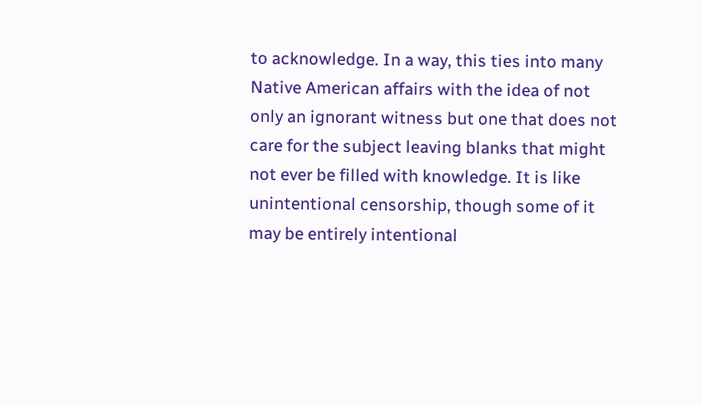to acknowledge. In a way, this ties into many Native American affairs with the idea of not only an ignorant witness but one that does not care for the subject leaving blanks that might not ever be filled with knowledge. It is like unintentional censorship, though some of it may be entirely intentional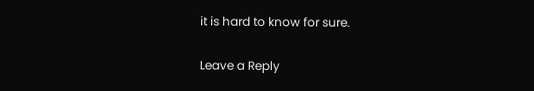it is hard to know for sure.

Leave a Reply